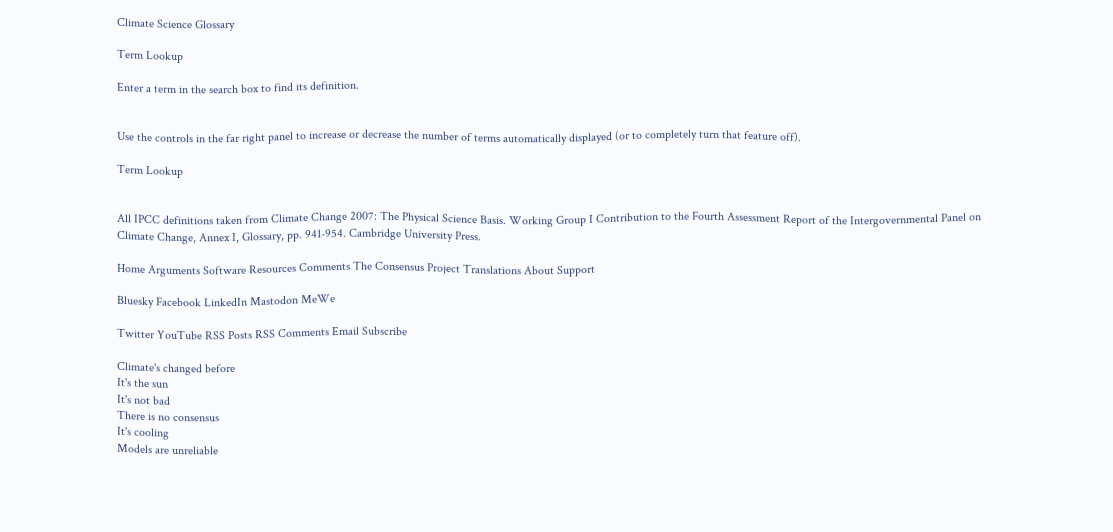Climate Science Glossary

Term Lookup

Enter a term in the search box to find its definition.


Use the controls in the far right panel to increase or decrease the number of terms automatically displayed (or to completely turn that feature off).

Term Lookup


All IPCC definitions taken from Climate Change 2007: The Physical Science Basis. Working Group I Contribution to the Fourth Assessment Report of the Intergovernmental Panel on Climate Change, Annex I, Glossary, pp. 941-954. Cambridge University Press.

Home Arguments Software Resources Comments The Consensus Project Translations About Support

Bluesky Facebook LinkedIn Mastodon MeWe

Twitter YouTube RSS Posts RSS Comments Email Subscribe

Climate's changed before
It's the sun
It's not bad
There is no consensus
It's cooling
Models are unreliable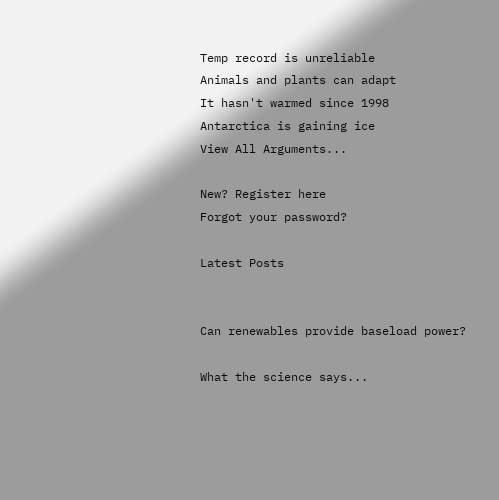Temp record is unreliable
Animals and plants can adapt
It hasn't warmed since 1998
Antarctica is gaining ice
View All Arguments...

New? Register here
Forgot your password?

Latest Posts


Can renewables provide baseload power?

What the science says...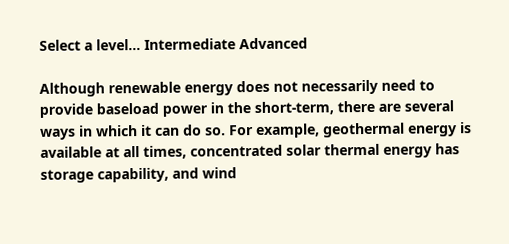Select a level... Intermediate Advanced

Although renewable energy does not necessarily need to provide baseload power in the short-term, there are several ways in which it can do so. For example, geothermal energy is available at all times, concentrated solar thermal energy has storage capability, and wind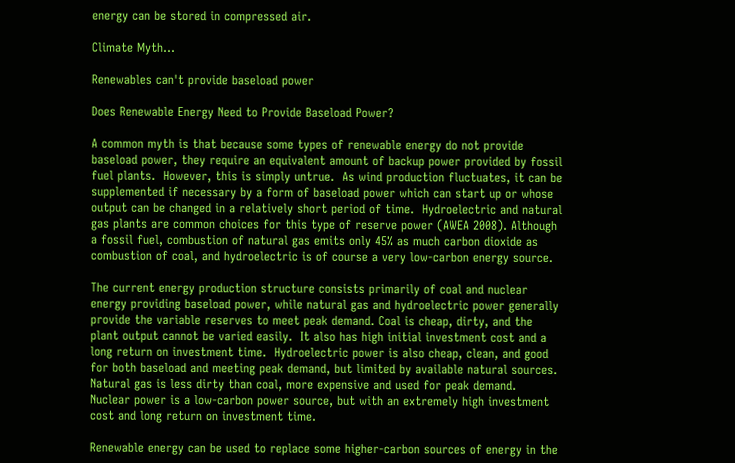energy can be stored in compressed air.

Climate Myth...

Renewables can't provide baseload power

Does Renewable Energy Need to Provide Baseload Power?

A common myth is that because some types of renewable energy do not provide baseload power, they require an equivalent amount of backup power provided by fossil fuel plants.  However, this is simply untrue.  As wind production fluctuates, it can be supplemented if necessary by a form of baseload power which can start up or whose output can be changed in a relatively short period of time.  Hydroelectric and natural gas plants are common choices for this type of reserve power (AWEA 2008). Although a fossil fuel, combustion of natural gas emits only 45% as much carbon dioxide as combustion of coal, and hydroelectric is of course a very low-carbon energy source.

The current energy production structure consists primarily of coal and nuclear energy providing baseload power, while natural gas and hydroelectric power generally provide the variable reserves to meet peak demand. Coal is cheap, dirty, and the plant output cannot be varied easily.  It also has high initial investment cost and a long return on investment time.  Hydroelectric power is also cheap, clean, and good for both baseload and meeting peak demand, but limited by available natural sources.  Natural gas is less dirty than coal, more expensive and used for peak demand.  Nuclear power is a low-carbon power source, but with an extremely high investment cost and long return on investment time.

Renewable energy can be used to replace some higher-carbon sources of energy in the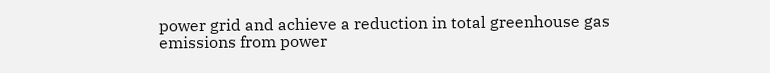power grid and achieve a reduction in total greenhouse gas emissions from power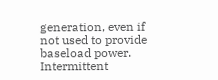generation, even if not used to provide baseload power.  Intermittent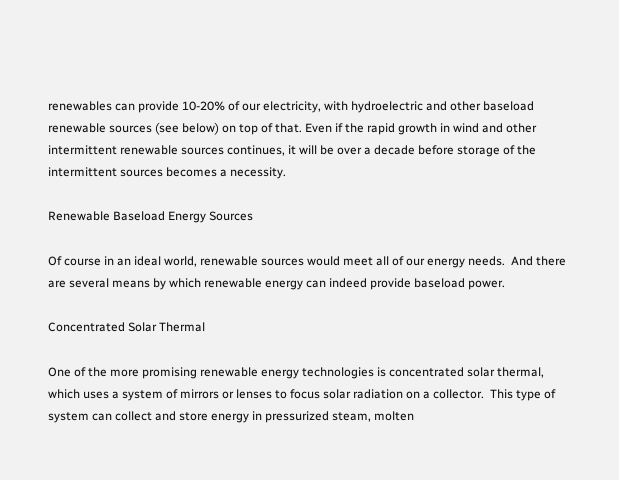renewables can provide 10-20% of our electricity, with hydroelectric and other baseload renewable sources (see below) on top of that. Even if the rapid growth in wind and other intermittent renewable sources continues, it will be over a decade before storage of the intermittent sources becomes a necessity.

Renewable Baseload Energy Sources

Of course in an ideal world, renewable sources would meet all of our energy needs.  And there are several means by which renewable energy can indeed provide baseload power.

Concentrated Solar Thermal

One of the more promising renewable energy technologies is concentrated solar thermal, which uses a system of mirrors or lenses to focus solar radiation on a collector.  This type of system can collect and store energy in pressurized steam, molten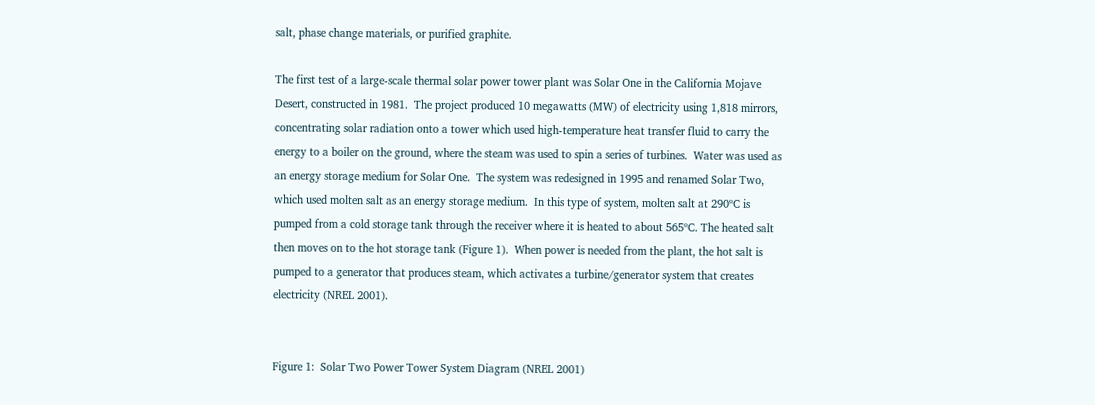salt, phase change materials, or purified graphite.

The first test of a large-scale thermal solar power tower plant was Solar One in the California Mojave Desert, constructed in 1981.  The project produced 10 megawatts (MW) of electricity using 1,818 mirrors, concentrating solar radiation onto a tower which used high-temperature heat transfer fluid to carry the energy to a boiler on the ground, where the steam was used to spin a series of turbines.  Water was used as an energy storage medium for Solar One.  The system was redesigned in 1995 and renamed Solar Two, which used molten salt as an energy storage medium.  In this type of system, molten salt at 290ºC is pumped from a cold storage tank through the receiver where it is heated to about 565ºC. The heated salt then moves on to the hot storage tank (Figure 1).  When power is needed from the plant, the hot salt is pumped to a generator that produces steam, which activates a turbine/generator system that creates electricity (NREL 2001).


Figure 1:  Solar Two Power Tower System Diagram (NREL 2001)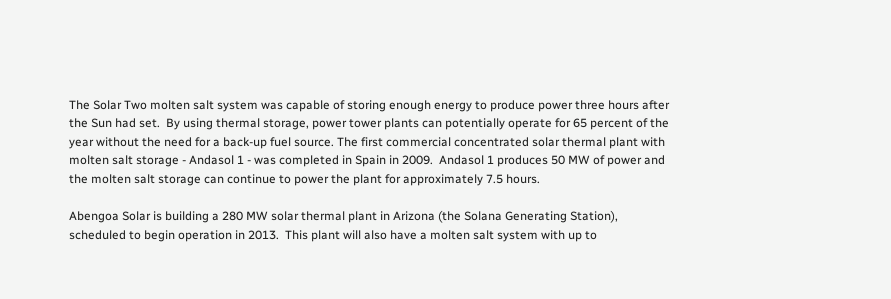The Solar Two molten salt system was capable of storing enough energy to produce power three hours after the Sun had set.  By using thermal storage, power tower plants can potentially operate for 65 percent of the year without the need for a back-up fuel source. The first commercial concentrated solar thermal plant with molten salt storage - Andasol 1 - was completed in Spain in 2009.  Andasol 1 produces 50 MW of power and the molten salt storage can continue to power the plant for approximately 7.5 hours.

Abengoa Solar is building a 280 MW solar thermal plant in Arizona (the Solana Generating Station), scheduled to begin operation in 2013.  This plant will also have a molten salt system with up to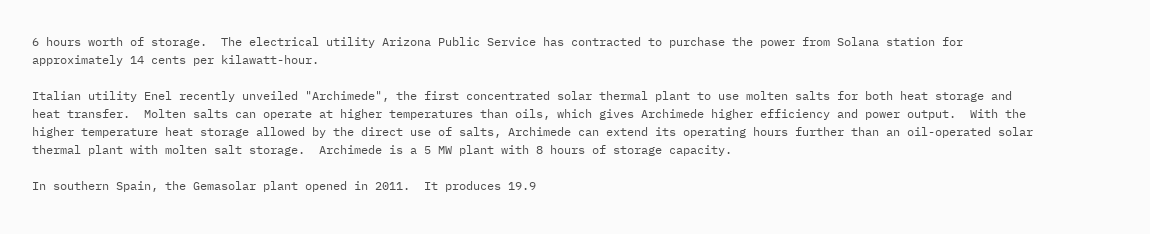6 hours worth of storage.  The electrical utility Arizona Public Service has contracted to purchase the power from Solana station for approximately 14 cents per kilawatt-hour.

Italian utility Enel recently unveiled "Archimede", the first concentrated solar thermal plant to use molten salts for both heat storage and heat transfer.  Molten salts can operate at higher temperatures than oils, which gives Archimede higher efficiency and power output.  With the higher temperature heat storage allowed by the direct use of salts, Archimede can extend its operating hours further than an oil-operated solar thermal plant with molten salt storage.  Archimede is a 5 MW plant with 8 hours of storage capacity.

In southern Spain, the Gemasolar plant opened in 2011.  It produces 19.9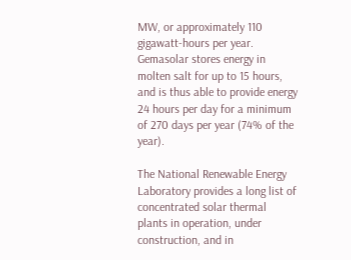MW, or approximately 110 gigawatt-hours per year.  Gemasolar stores energy in molten salt for up to 15 hours, and is thus able to provide energy 24 hours per day for a minimum of 270 days per year (74% of the year).

The National Renewable Energy Laboratory provides a long list of concentrated solar thermal plants in operation, under construction, and in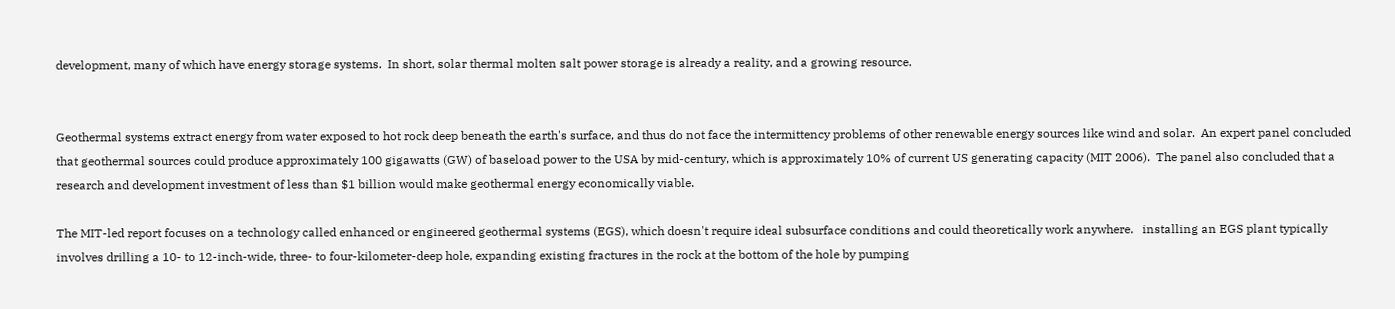development, many of which have energy storage systems.  In short, solar thermal molten salt power storage is already a reality, and a growing resource.


Geothermal systems extract energy from water exposed to hot rock deep beneath the earth's surface, and thus do not face the intermittency problems of other renewable energy sources like wind and solar.  An expert panel concluded that geothermal sources could produce approximately 100 gigawatts (GW) of baseload power to the USA by mid-century, which is approximately 10% of current US generating capacity (MIT 2006).  The panel also concluded that a research and development investment of less than $1 billion would make geothermal energy economically viable.

The MIT-led report focuses on a technology called enhanced or engineered geothermal systems (EGS), which doesn't require ideal subsurface conditions and could theoretically work anywhere.   installing an EGS plant typically involves drilling a 10- to 12-inch-wide, three- to four-kilometer-deep hole, expanding existing fractures in the rock at the bottom of the hole by pumping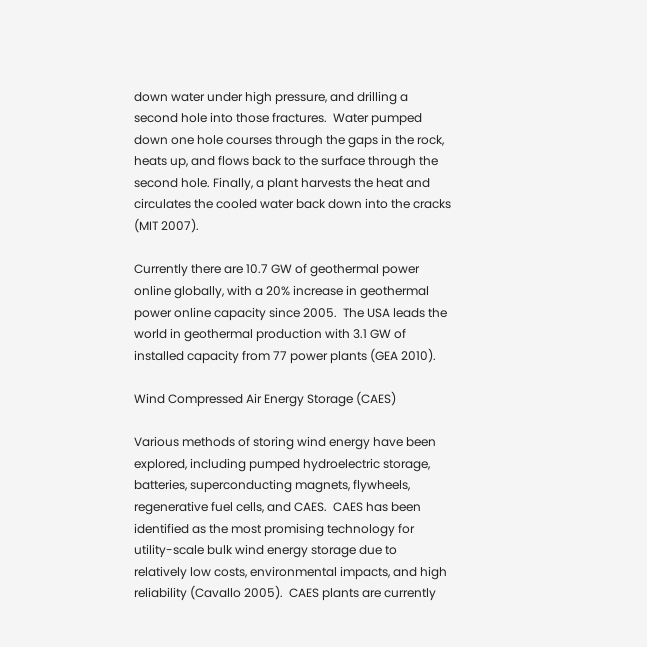down water under high pressure, and drilling a second hole into those fractures.  Water pumped down one hole courses through the gaps in the rock, heats up, and flows back to the surface through the second hole. Finally, a plant harvests the heat and circulates the cooled water back down into the cracks (MIT 2007).

Currently there are 10.7 GW of geothermal power online globally, with a 20% increase in geothermal power online capacity since 2005.  The USA leads the world in geothermal production with 3.1 GW of installed capacity from 77 power plants (GEA 2010).

Wind Compressed Air Energy Storage (CAES)

Various methods of storing wind energy have been explored, including pumped hydroelectric storage, batteries, superconducting magnets, flywheels, regenerative fuel cells, and CAES.  CAES has been identified as the most promising technology for utility-scale bulk wind energy storage due to relatively low costs, environmental impacts, and high reliability (Cavallo 2005).  CAES plants are currently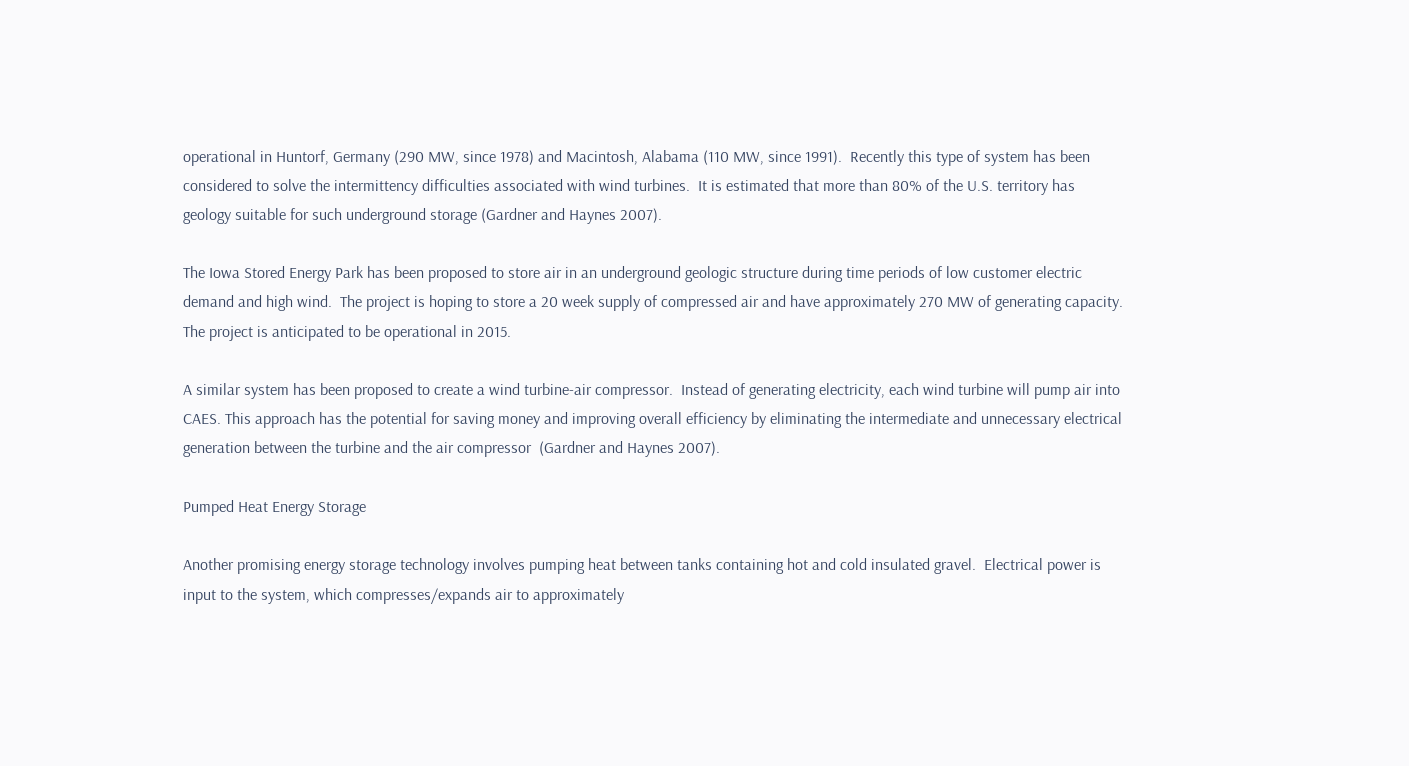operational in Huntorf, Germany (290 MW, since 1978) and Macintosh, Alabama (110 MW, since 1991).  Recently this type of system has been considered to solve the intermittency difficulties associated with wind turbines.  It is estimated that more than 80% of the U.S. territory has geology suitable for such underground storage (Gardner and Haynes 2007).

The Iowa Stored Energy Park has been proposed to store air in an underground geologic structure during time periods of low customer electric demand and high wind.  The project is hoping to store a 20 week supply of compressed air and have approximately 270 MW of generating capacity.  The project is anticipated to be operational in 2015.

A similar system has been proposed to create a wind turbine-air compressor.  Instead of generating electricity, each wind turbine will pump air into CAES. This approach has the potential for saving money and improving overall efficiency by eliminating the intermediate and unnecessary electrical generation between the turbine and the air compressor  (Gardner and Haynes 2007).

Pumped Heat Energy Storage

Another promising energy storage technology involves pumping heat between tanks containing hot and cold insulated gravel.  Electrical power is input to the system, which compresses/expands air to approximately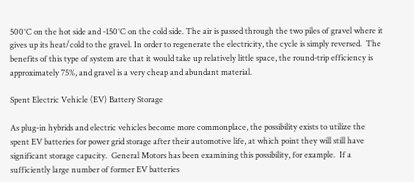500°C on the hot side and -150°C on the cold side. The air is passed through the two piles of gravel where it gives up its heat/cold to the gravel. In order to regenerate the electricity, the cycle is simply reversed.  The benefits of this type of system are that it would take up relatively little space, the round-trip efficiency is approximately 75%, and gravel is a very cheap and abundant material.

Spent Electric Vehicle (EV) Battery Storage

As plug-in hybrids and electric vehicles become more commonplace, the possibility exists to utilize the spent EV batteries for power grid storage after their automotive life, at which point they will still have significant storage capacity.  General Motors has been examining this possibility, for example.  If a sufficiently large number of former EV batteries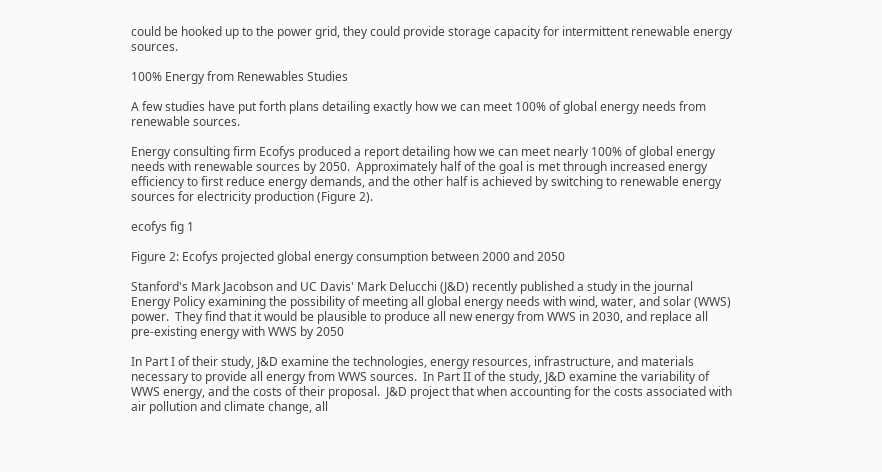could be hooked up to the power grid, they could provide storage capacity for intermittent renewable energy sources.

100% Energy from Renewables Studies

A few studies have put forth plans detailing exactly how we can meet 100% of global energy needs from renewable sources.

Energy consulting firm Ecofys produced a report detailing how we can meet nearly 100% of global energy needs with renewable sources by 2050.  Approximately half of the goal is met through increased energy efficiency to first reduce energy demands, and the other half is achieved by switching to renewable energy sources for electricity production (Figure 2).

ecofys fig 1

Figure 2: Ecofys projected global energy consumption between 2000 and 2050

Stanford's Mark Jacobson and UC Davis' Mark Delucchi (J&D) recently published a study in the journal Energy Policy examining the possibility of meeting all global energy needs with wind, water, and solar (WWS) power.  They find that it would be plausible to produce all new energy from WWS in 2030, and replace all pre-existing energy with WWS by 2050

In Part I of their study, J&D examine the technologies, energy resources, infrastructure, and materials necessary to provide all energy from WWS sources.  In Part II of the study, J&D examine the variability of WWS energy, and the costs of their proposal.  J&D project that when accounting for the costs associated with air pollution and climate change, all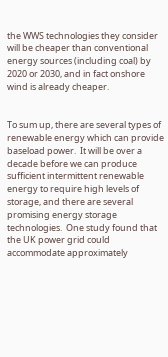the WWS technologies they consider will be cheaper than conventional energy sources (including coal) by 2020 or 2030, and in fact onshore wind is already cheaper.


To sum up, there are several types of renewable energy which can provide baseload power.  It will be over a decade before we can produce sufficient intermittent renewable energy to require high levels of storage, and there are several promising energy storage technologies.  One study found that the UK power grid could accommodate approximately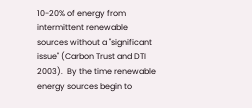10-20% of energy from intermittent renewable sources without a "significant issue" (Carbon Trust and DTI 2003).  By the time renewable energy sources begin to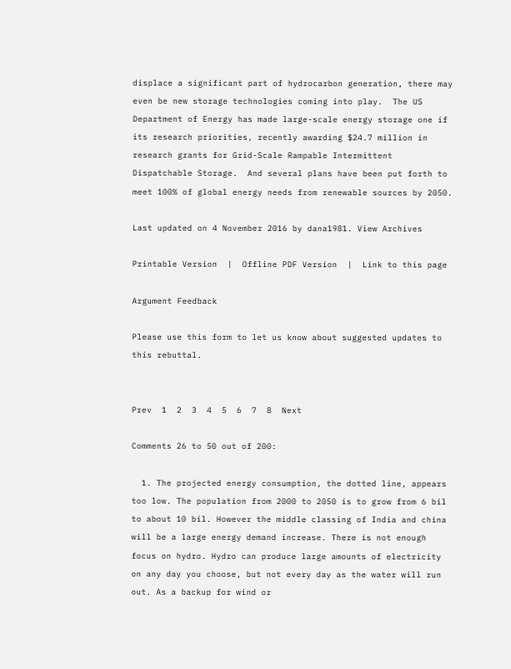displace a significant part of hydrocarbon generation, there may even be new storage technologies coming into play.  The US Department of Energy has made large-scale energy storage one if its research priorities, recently awarding $24.7 million in research grants for Grid-Scale Rampable Intermittent Dispatchable Storage.  And several plans have been put forth to meet 100% of global energy needs from renewable sources by 2050.

Last updated on 4 November 2016 by dana1981. View Archives

Printable Version  |  Offline PDF Version  |  Link to this page

Argument Feedback

Please use this form to let us know about suggested updates to this rebuttal.


Prev  1  2  3  4  5  6  7  8  Next

Comments 26 to 50 out of 200:

  1. The projected energy consumption, the dotted line, appears too low. The population from 2000 to 2050 is to grow from 6 bil to about 10 bil. However the middle classing of India and china will be a large energy demand increase. There is not enough focus on hydro. Hydro can produce large amounts of electricity on any day you choose, but not every day as the water will run out. As a backup for wind or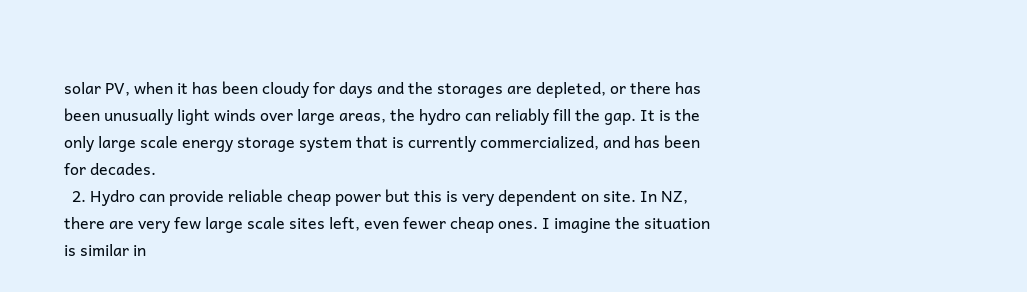solar PV, when it has been cloudy for days and the storages are depleted, or there has been unusually light winds over large areas, the hydro can reliably fill the gap. It is the only large scale energy storage system that is currently commercialized, and has been for decades.
  2. Hydro can provide reliable cheap power but this is very dependent on site. In NZ, there are very few large scale sites left, even fewer cheap ones. I imagine the situation is similar in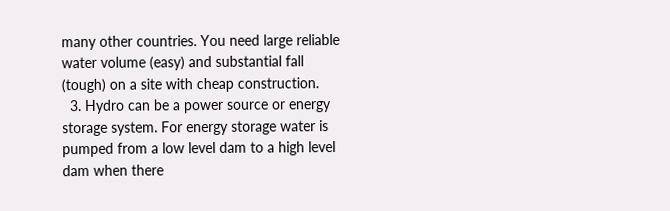many other countries. You need large reliable water volume (easy) and substantial fall (tough) on a site with cheap construction.
  3. Hydro can be a power source or energy storage system. For energy storage water is pumped from a low level dam to a high level dam when there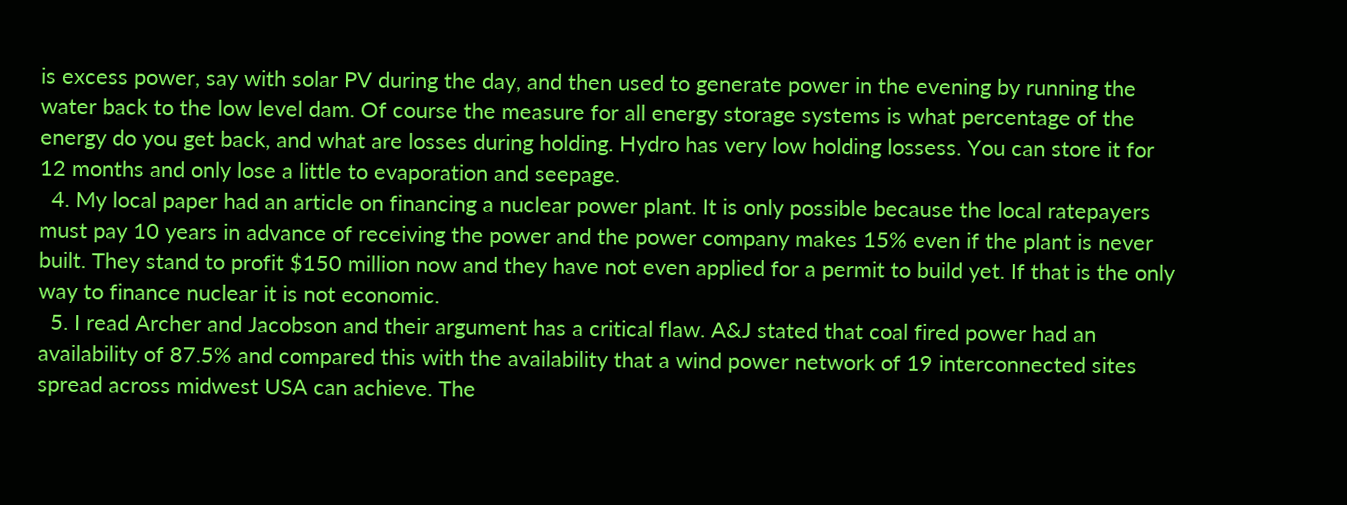is excess power, say with solar PV during the day, and then used to generate power in the evening by running the water back to the low level dam. Of course the measure for all energy storage systems is what percentage of the energy do you get back, and what are losses during holding. Hydro has very low holding lossess. You can store it for 12 months and only lose a little to evaporation and seepage.
  4. My local paper had an article on financing a nuclear power plant. It is only possible because the local ratepayers must pay 10 years in advance of receiving the power and the power company makes 15% even if the plant is never built. They stand to profit $150 million now and they have not even applied for a permit to build yet. If that is the only way to finance nuclear it is not economic.
  5. I read Archer and Jacobson and their argument has a critical flaw. A&J stated that coal fired power had an availability of 87.5% and compared this with the availability that a wind power network of 19 interconnected sites spread across midwest USA can achieve. The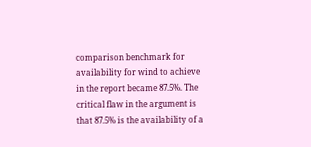comparison benchmark for availability for wind to achieve in the report became 87.5%. The critical flaw in the argument is that 87.5% is the availability of a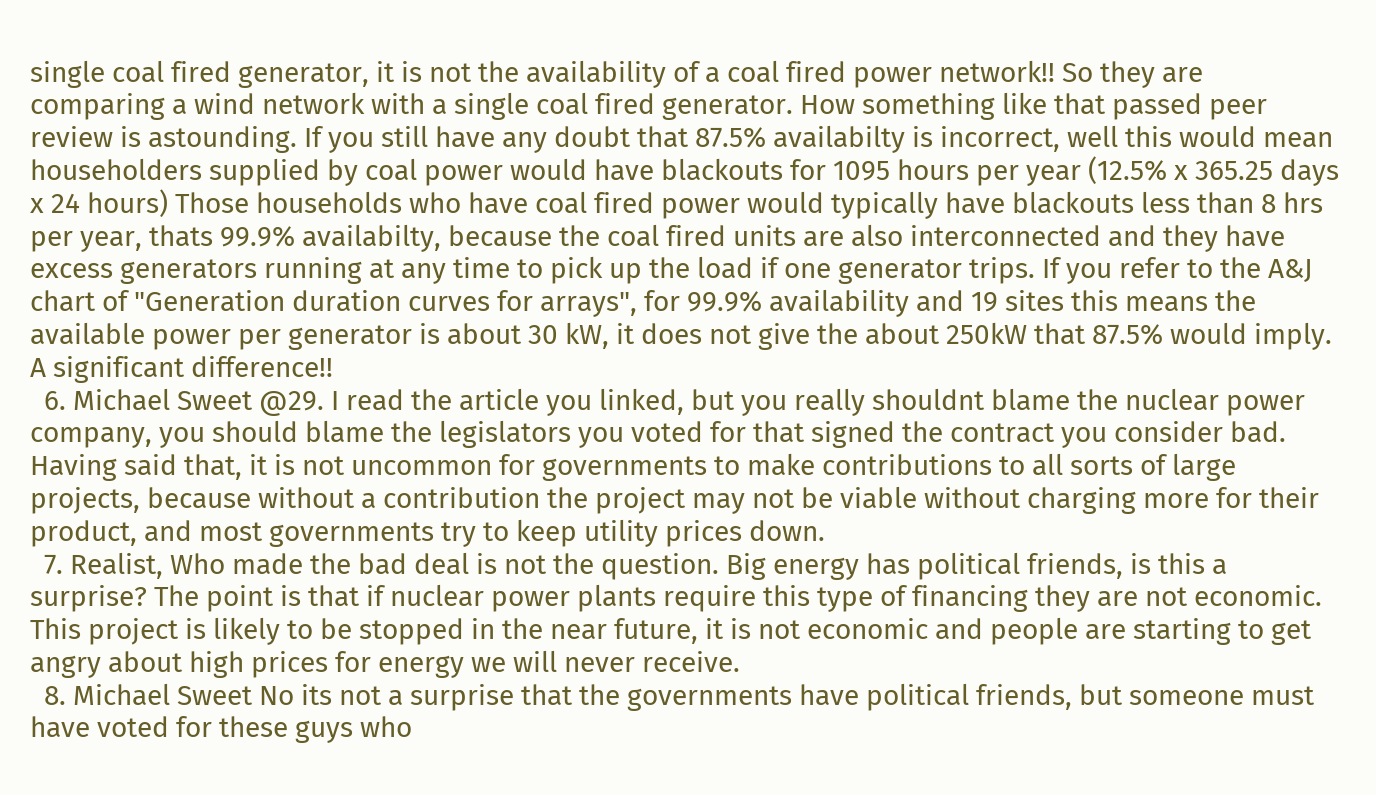single coal fired generator, it is not the availability of a coal fired power network!! So they are comparing a wind network with a single coal fired generator. How something like that passed peer review is astounding. If you still have any doubt that 87.5% availabilty is incorrect, well this would mean householders supplied by coal power would have blackouts for 1095 hours per year (12.5% x 365.25 days x 24 hours) Those households who have coal fired power would typically have blackouts less than 8 hrs per year, thats 99.9% availabilty, because the coal fired units are also interconnected and they have excess generators running at any time to pick up the load if one generator trips. If you refer to the A&J chart of "Generation duration curves for arrays", for 99.9% availability and 19 sites this means the available power per generator is about 30 kW, it does not give the about 250kW that 87.5% would imply. A significant difference!!
  6. Michael Sweet @29. I read the article you linked, but you really shouldnt blame the nuclear power company, you should blame the legislators you voted for that signed the contract you consider bad. Having said that, it is not uncommon for governments to make contributions to all sorts of large projects, because without a contribution the project may not be viable without charging more for their product, and most governments try to keep utility prices down.
  7. Realist, Who made the bad deal is not the question. Big energy has political friends, is this a surprise? The point is that if nuclear power plants require this type of financing they are not economic. This project is likely to be stopped in the near future, it is not economic and people are starting to get angry about high prices for energy we will never receive.
  8. Michael Sweet No its not a surprise that the governments have political friends, but someone must have voted for these guys who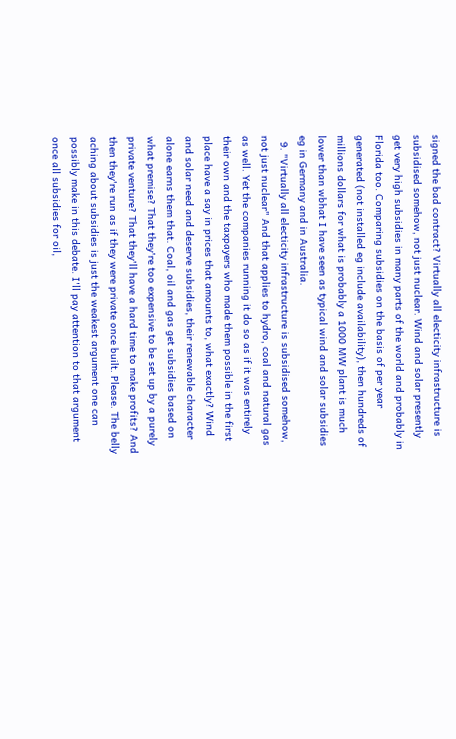signed the bad contract? Virtually all electicity infrastructure is subsidised somehow, not just nuclear. Wind and solar presently get very high subsidies in many parts of the world and probably in Florida too. Comparing subsidies on the basis of per year generated (not installed eg include availability), then hundreds of millions dollars for what is probably a 1000 MW plant is much lower than wbhat I have seen as typical wind and solar subsidies eg in Germany and in Australia.
  9. "Virtually all electicity infrastructure is subsidised somehow, not just nuclear" And that applies to hydro, coal and natural gas as well. Yet the companies running it do so as if it was entirely their own and the taxpayers who made them possible in the first place have a say in prices that amounts to, what exactly? Wind and solar need and deserve subsidies, their renewable character alone earns them that. Coal, oil and gas get subsidies based on what premise? That they're too expensive to be set up by a purely private venture? That they'll have a hard time to make profits? And then they're run as if they were private once built. Please. The belly aching about subsidies is just the weakest argument one can possibly make in this debate. I'll pay attention to that argument once all subsidies for oil,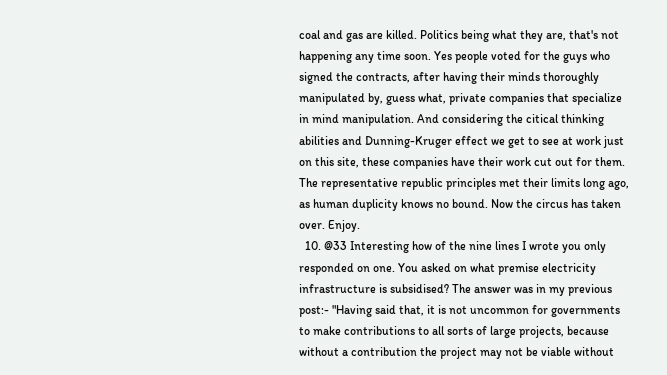coal and gas are killed. Politics being what they are, that's not happening any time soon. Yes people voted for the guys who signed the contracts, after having their minds thoroughly manipulated by, guess what, private companies that specialize in mind manipulation. And considering the citical thinking abilities and Dunning-Kruger effect we get to see at work just on this site, these companies have their work cut out for them. The representative republic principles met their limits long ago, as human duplicity knows no bound. Now the circus has taken over. Enjoy.
  10. @33 Interesting how of the nine lines I wrote you only responded on one. You asked on what premise electricity infrastructure is subsidised? The answer was in my previous post:- "Having said that, it is not uncommon for governments to make contributions to all sorts of large projects, because without a contribution the project may not be viable without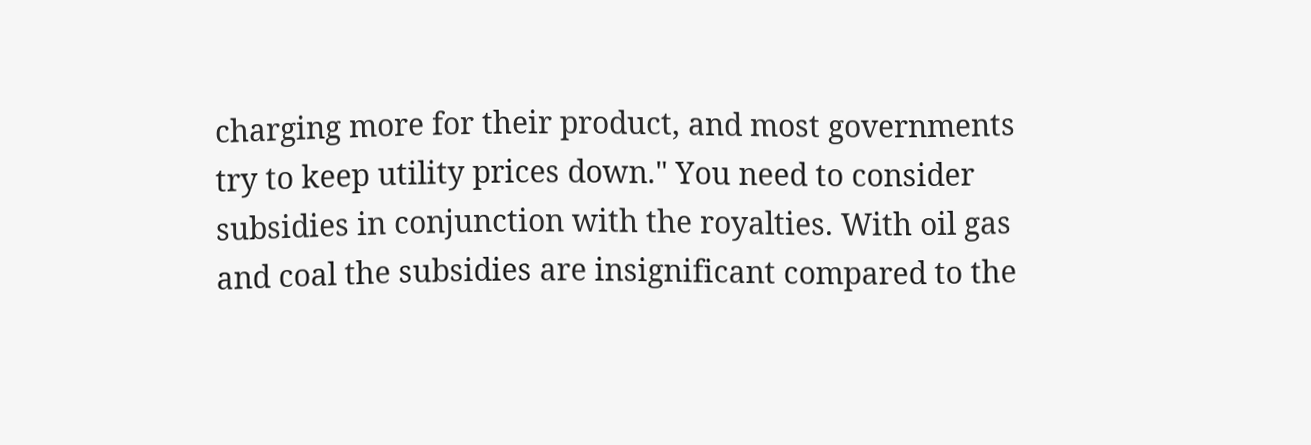charging more for their product, and most governments try to keep utility prices down." You need to consider subsidies in conjunction with the royalties. With oil gas and coal the subsidies are insignificant compared to the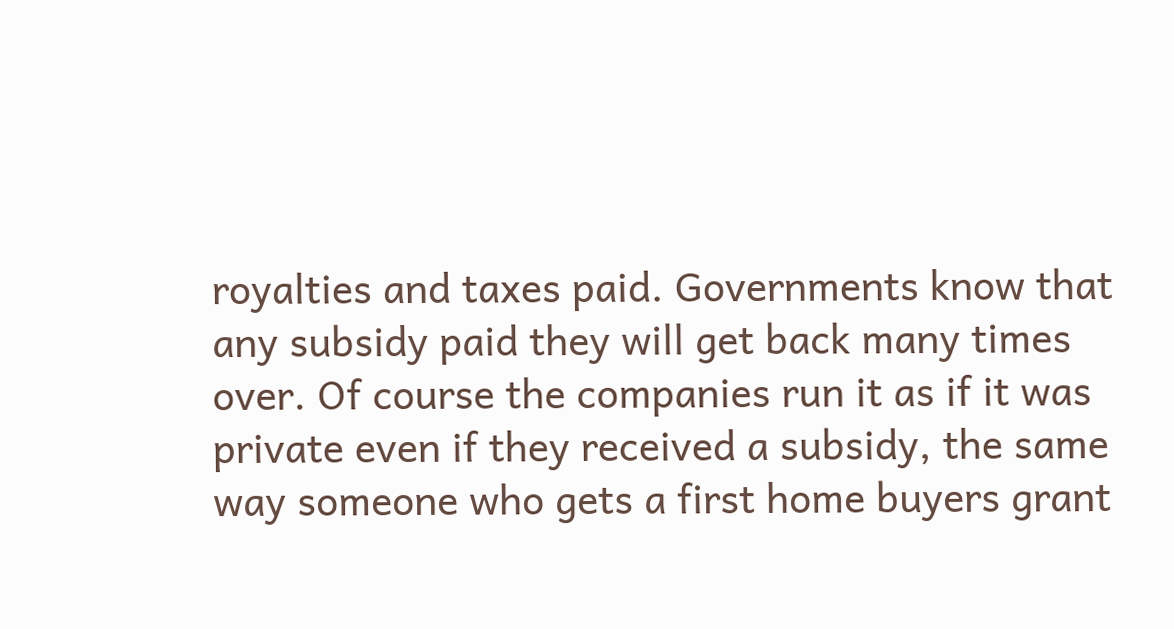royalties and taxes paid. Governments know that any subsidy paid they will get back many times over. Of course the companies run it as if it was private even if they received a subsidy, the same way someone who gets a first home buyers grant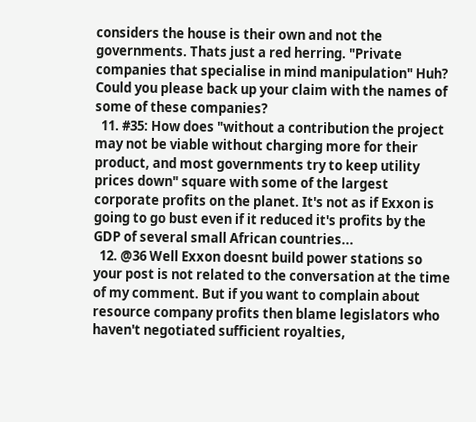considers the house is their own and not the governments. Thats just a red herring. "Private companies that specialise in mind manipulation" Huh? Could you please back up your claim with the names of some of these companies?
  11. #35: How does "without a contribution the project may not be viable without charging more for their product, and most governments try to keep utility prices down" square with some of the largest corporate profits on the planet. It's not as if Exxon is going to go bust even if it reduced it's profits by the GDP of several small African countries...
  12. @36 Well Exxon doesnt build power stations so your post is not related to the conversation at the time of my comment. But if you want to complain about resource company profits then blame legislators who haven't negotiated sufficient royalties,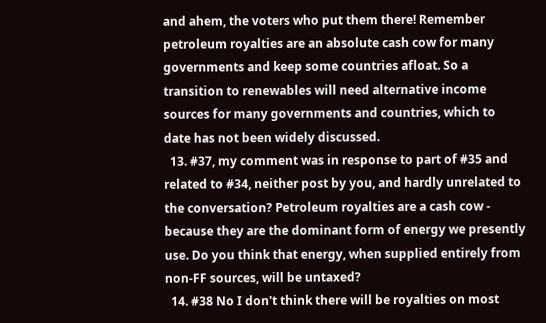and ahem, the voters who put them there! Remember petroleum royalties are an absolute cash cow for many governments and keep some countries afloat. So a transition to renewables will need alternative income sources for many governments and countries, which to date has not been widely discussed.
  13. #37, my comment was in response to part of #35 and related to #34, neither post by you, and hardly unrelated to the conversation? Petroleum royalties are a cash cow - because they are the dominant form of energy we presently use. Do you think that energy, when supplied entirely from non-FF sources, will be untaxed?
  14. #38 No I don't think there will be royalties on most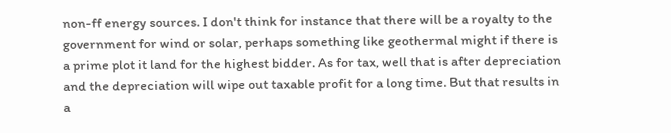non-ff energy sources. I don't think for instance that there will be a royalty to the government for wind or solar, perhaps something like geothermal might if there is a prime plot it land for the highest bidder. As for tax, well that is after depreciation and the depreciation will wipe out taxable profit for a long time. But that results in a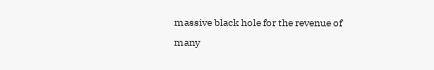massive black hole for the revenue of many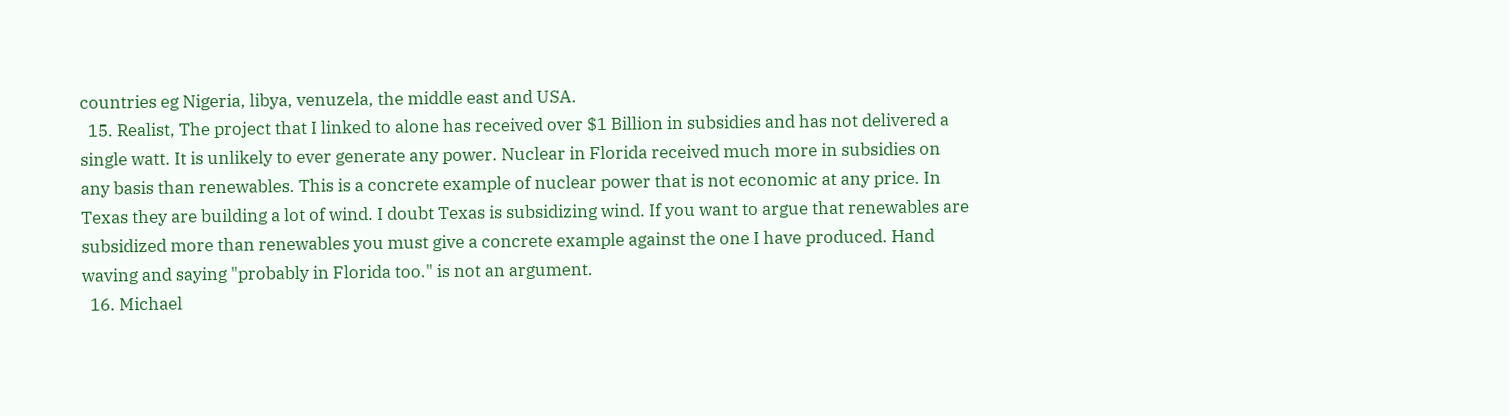countries eg Nigeria, libya, venuzela, the middle east and USA.
  15. Realist, The project that I linked to alone has received over $1 Billion in subsidies and has not delivered a single watt. It is unlikely to ever generate any power. Nuclear in Florida received much more in subsidies on any basis than renewables. This is a concrete example of nuclear power that is not economic at any price. In Texas they are building a lot of wind. I doubt Texas is subsidizing wind. If you want to argue that renewables are subsidized more than renewables you must give a concrete example against the one I have produced. Hand waving and saying "probably in Florida too." is not an argument.
  16. Michael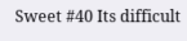Sweet #40 Its difficult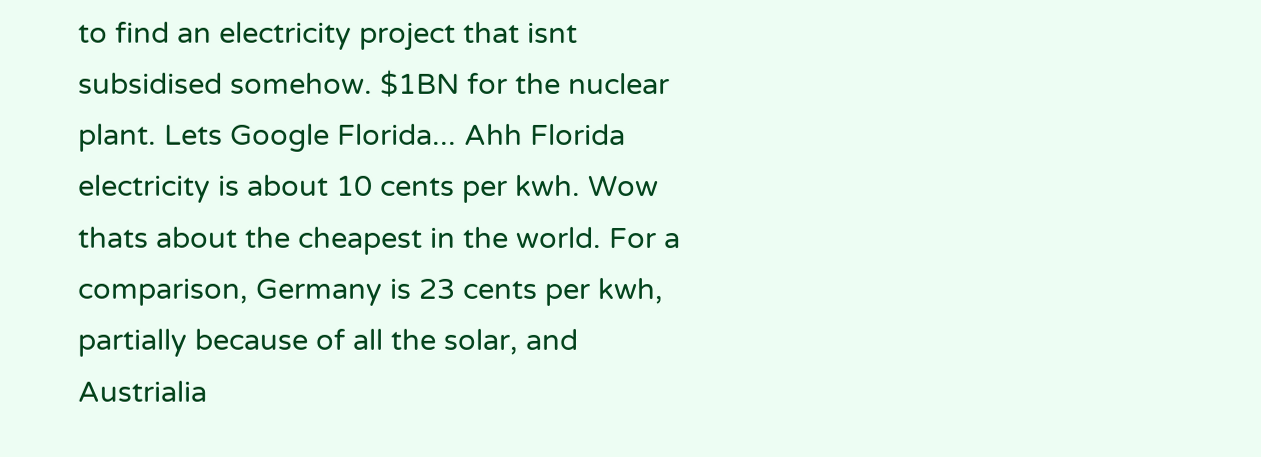to find an electricity project that isnt subsidised somehow. $1BN for the nuclear plant. Lets Google Florida... Ahh Florida electricity is about 10 cents per kwh. Wow thats about the cheapest in the world. For a comparison, Germany is 23 cents per kwh, partially because of all the solar, and Austrialia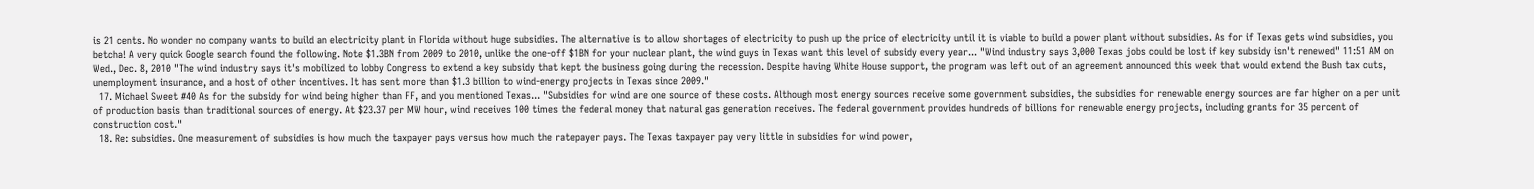is 21 cents. No wonder no company wants to build an electricity plant in Florida without huge subsidies. The alternative is to allow shortages of electricity to push up the price of electricity until it is viable to build a power plant without subsidies. As for if Texas gets wind subsidies, you betcha! A very quick Google search found the following. Note $1.3BN from 2009 to 2010, unlike the one-off $1BN for your nuclear plant, the wind guys in Texas want this level of subsidy every year... "Wind industry says 3,000 Texas jobs could be lost if key subsidy isn't renewed" 11:51 AM on Wed., Dec. 8, 2010 "The wind industry says it's mobilized to lobby Congress to extend a key subsidy that kept the business going during the recession. Despite having White House support, the program was left out of an agreement announced this week that would extend the Bush tax cuts, unemployment insurance, and a host of other incentives. It has sent more than $1.3 billion to wind-energy projects in Texas since 2009."
  17. Michael Sweet #40 As for the subsidy for wind being higher than FF, and you mentioned Texas... "Subsidies for wind are one source of these costs. Although most energy sources receive some government subsidies, the subsidies for renewable energy sources are far higher on a per unit of production basis than traditional sources of energy. At $23.37 per MW hour, wind receives 100 times the federal money that natural gas generation receives. The federal government provides hundreds of billions for renewable energy projects, including grants for 35 percent of construction cost."
  18. Re: subsidies. One measurement of subsidies is how much the taxpayer pays versus how much the ratepayer pays. The Texas taxpayer pay very little in subsidies for wind power,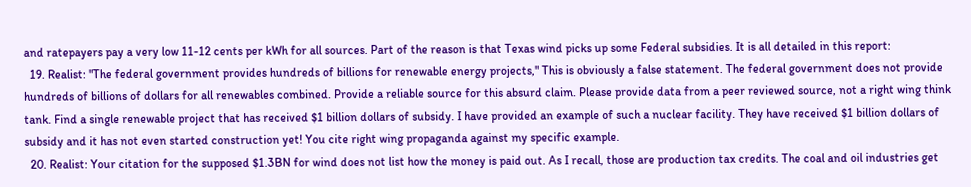and ratepayers pay a very low 11-12 cents per kWh for all sources. Part of the reason is that Texas wind picks up some Federal subsidies. It is all detailed in this report:
  19. Realist: "The federal government provides hundreds of billions for renewable energy projects," This is obviously a false statement. The federal government does not provide hundreds of billions of dollars for all renewables combined. Provide a reliable source for this absurd claim. Please provide data from a peer reviewed source, not a right wing think tank. Find a single renewable project that has received $1 billion dollars of subsidy. I have provided an example of such a nuclear facility. They have received $1 billion dollars of subsidy and it has not even started construction yet! You cite right wing propaganda against my specific example.
  20. Realist: Your citation for the supposed $1.3BN for wind does not list how the money is paid out. As I recall, those are production tax credits. The coal and oil industries get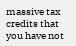massive tax credits that you have not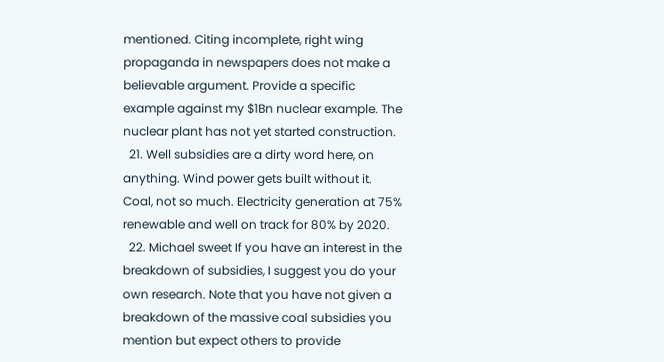mentioned. Citing incomplete, right wing propaganda in newspapers does not make a believable argument. Provide a specific example against my $1Bn nuclear example. The nuclear plant has not yet started construction.
  21. Well subsidies are a dirty word here, on anything. Wind power gets built without it. Coal, not so much. Electricity generation at 75% renewable and well on track for 80% by 2020.
  22. Michael sweet If you have an interest in the breakdown of subsidies, I suggest you do your own research. Note that you have not given a breakdown of the massive coal subsidies you mention but expect others to provide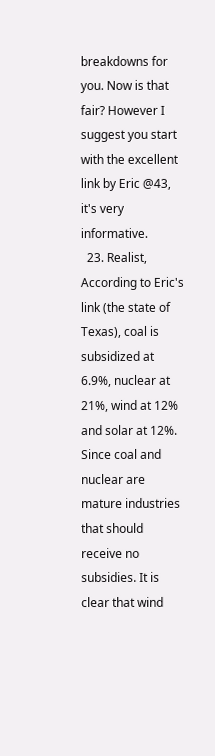breakdowns for you. Now is that fair? However I suggest you start with the excellent link by Eric @43, it's very informative.
  23. Realist, According to Eric's link (the state of Texas), coal is subsidized at 6.9%, nuclear at 21%, wind at 12% and solar at 12%. Since coal and nuclear are mature industries that should receive no subsidies. It is clear that wind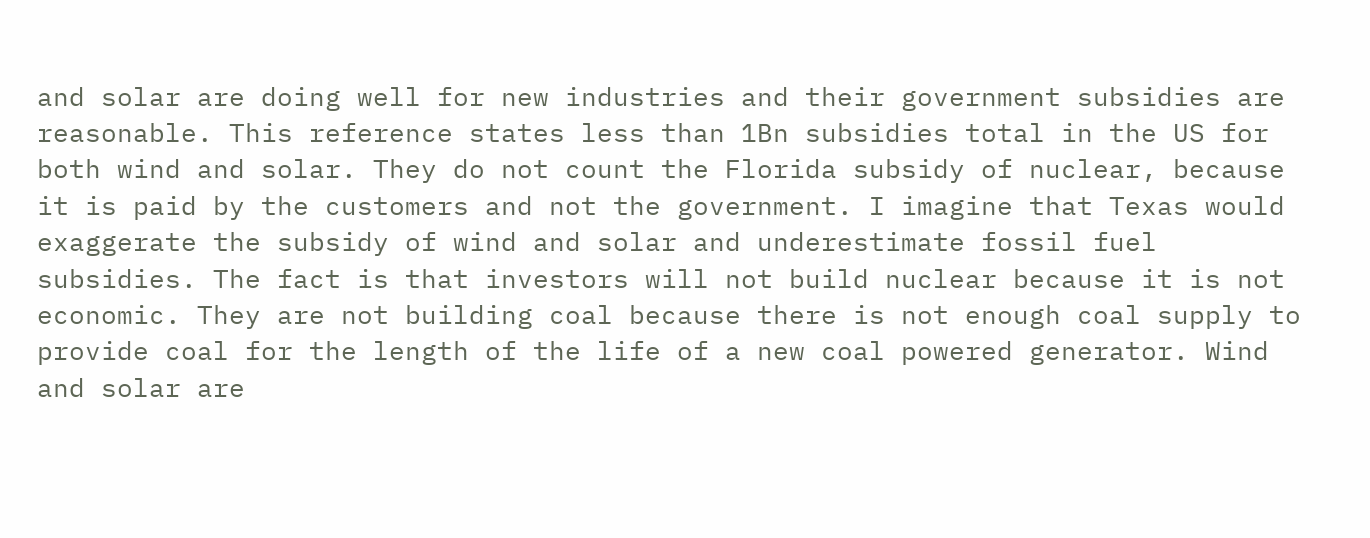and solar are doing well for new industries and their government subsidies are reasonable. This reference states less than 1Bn subsidies total in the US for both wind and solar. They do not count the Florida subsidy of nuclear, because it is paid by the customers and not the government. I imagine that Texas would exaggerate the subsidy of wind and solar and underestimate fossil fuel subsidies. The fact is that investors will not build nuclear because it is not economic. They are not building coal because there is not enough coal supply to provide coal for the length of the life of a new coal powered generator. Wind and solar are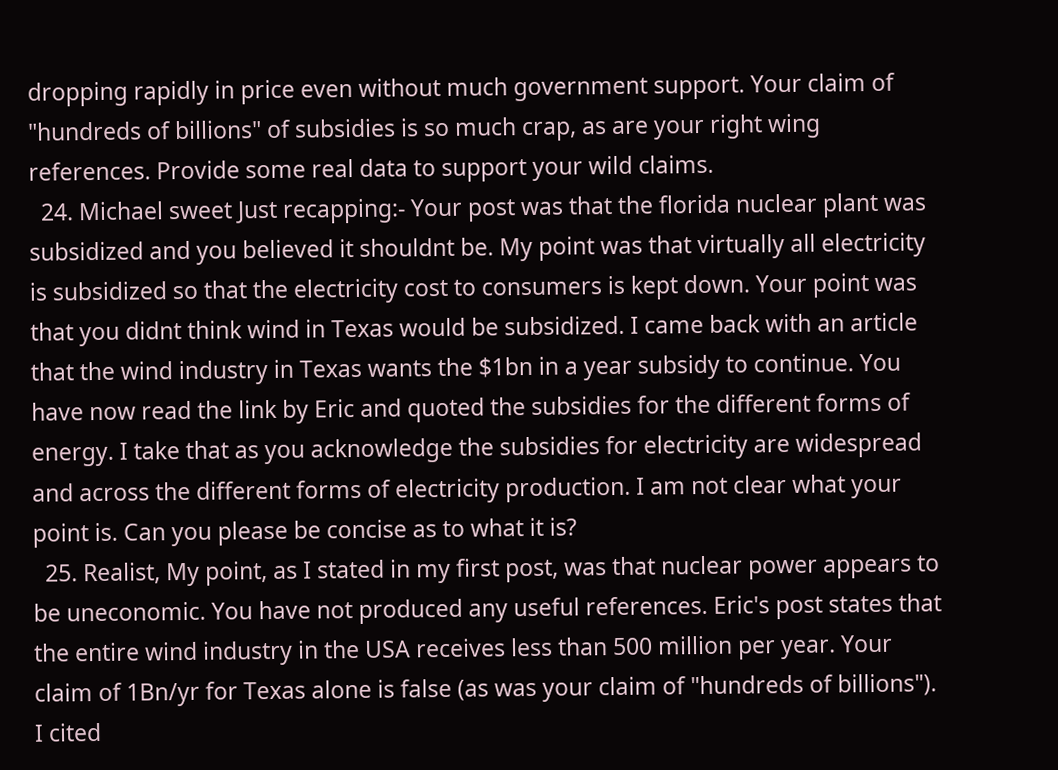dropping rapidly in price even without much government support. Your claim of "hundreds of billions" of subsidies is so much crap, as are your right wing references. Provide some real data to support your wild claims.
  24. Michael sweet Just recapping:- Your post was that the florida nuclear plant was subsidized and you believed it shouldnt be. My point was that virtually all electricity is subsidized so that the electricity cost to consumers is kept down. Your point was that you didnt think wind in Texas would be subsidized. I came back with an article that the wind industry in Texas wants the $1bn in a year subsidy to continue. You have now read the link by Eric and quoted the subsidies for the different forms of energy. I take that as you acknowledge the subsidies for electricity are widespread and across the different forms of electricity production. I am not clear what your point is. Can you please be concise as to what it is?
  25. Realist, My point, as I stated in my first post, was that nuclear power appears to be uneconomic. You have not produced any useful references. Eric's post states that the entire wind industry in the USA receives less than 500 million per year. Your claim of 1Bn/yr for Texas alone is false (as was your claim of "hundreds of billions"). I cited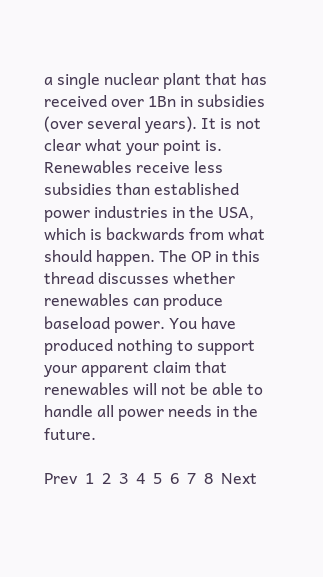a single nuclear plant that has received over 1Bn in subsidies (over several years). It is not clear what your point is. Renewables receive less subsidies than established power industries in the USA, which is backwards from what should happen. The OP in this thread discusses whether renewables can produce baseload power. You have produced nothing to support your apparent claim that renewables will not be able to handle all power needs in the future.

Prev  1  2  3  4  5  6  7  8  Next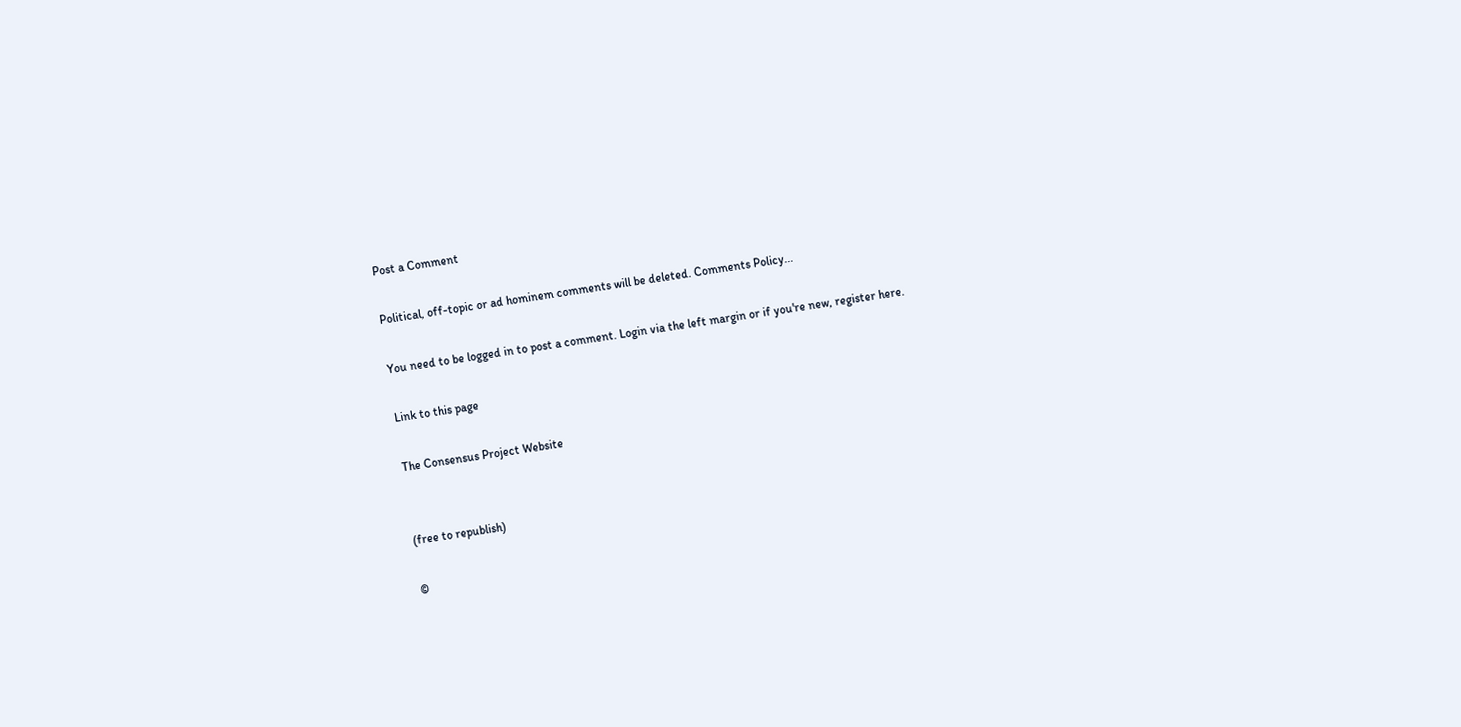Post a Comment

Political, off-topic or ad hominem comments will be deleted. Comments Policy...

You need to be logged in to post a comment. Login via the left margin or if you're new, register here.

Link to this page

The Consensus Project Website


(free to republish)

©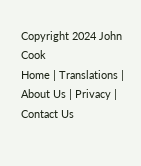Copyright 2024 John Cook
Home | Translations | About Us | Privacy | Contact Us